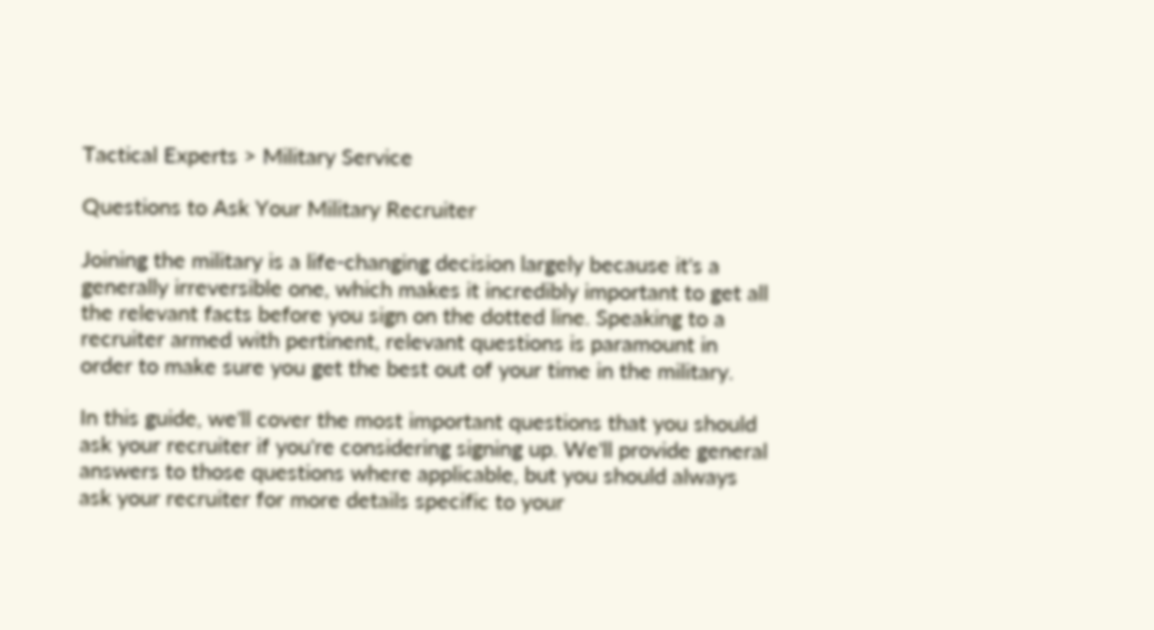Tactical Experts > Military Service

Questions to Ask Your Military Recruiter

Joining the military is a life-changing decision largely because it's a generally irreversible one, which makes it incredibly important to get all the relevant facts before you sign on the dotted line. Speaking to a recruiter armed with pertinent, relevant questions is paramount in order to make sure you get the best out of your time in the military.

In this guide, we'll cover the most important questions that you should ask your recruiter if you're considering signing up. We'll provide general answers to those questions where applicable, but you should always ask your recruiter for more details specific to your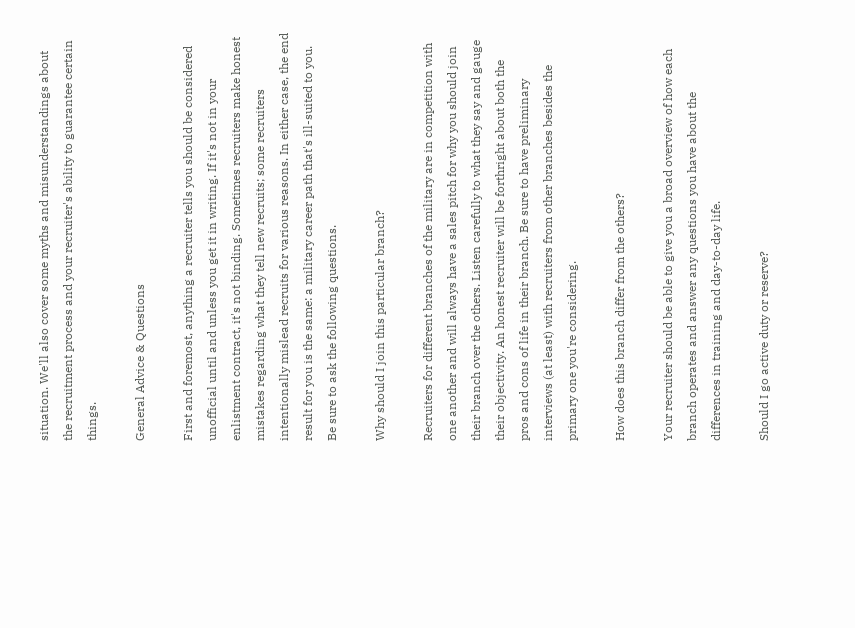situation. We'll also cover some myths and misunderstandings about the recruitment process and your recruiter's ability to guarantee certain things.

General Advice & Questions

First and foremost, anything a recruiter tells you should be considered unofficial until and unless you get it in writing. If it's not in your enlistment contract, it's not binding. Sometimes recruiters make honest mistakes regarding what they tell new recruits; some recruiters intentionally mislead recruits for various reasons. In either case, the end result for you is the same: a military career path that's ill-suited to you. Be sure to ask the following questions.

Why should I join this particular branch?

Recruiters for different branches of the military are in competition with one another and will always have a sales pitch for why you should join their branch over the others. Listen carefully to what they say and gauge their objectivity. An honest recruiter will be forthright about both the pros and cons of life in their branch. Be sure to have preliminary interviews (at least) with recruiters from other branches besides the primary one you're considering.

How does this branch differ from the others?

Your recruiter should be able to give you a broad overview of how each branch operates and answer any questions you have about the differences in training and day-to-day life.

Should I go active duty or reserve?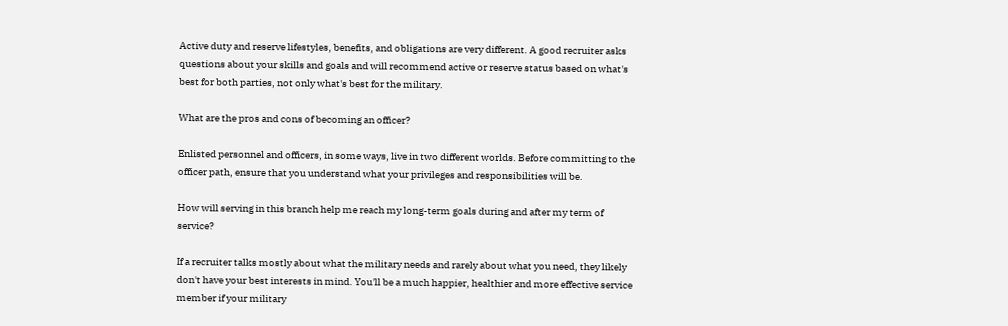Active duty and reserve lifestyles, benefits, and obligations are very different. A good recruiter asks questions about your skills and goals and will recommend active or reserve status based on what's best for both parties, not only what's best for the military.

What are the pros and cons of becoming an officer?

Enlisted personnel and officers, in some ways, live in two different worlds. Before committing to the officer path, ensure that you understand what your privileges and responsibilities will be.

How will serving in this branch help me reach my long-term goals during and after my term of service?

If a recruiter talks mostly about what the military needs and rarely about what you need, they likely don't have your best interests in mind. You'll be a much happier, healthier and more effective service member if your military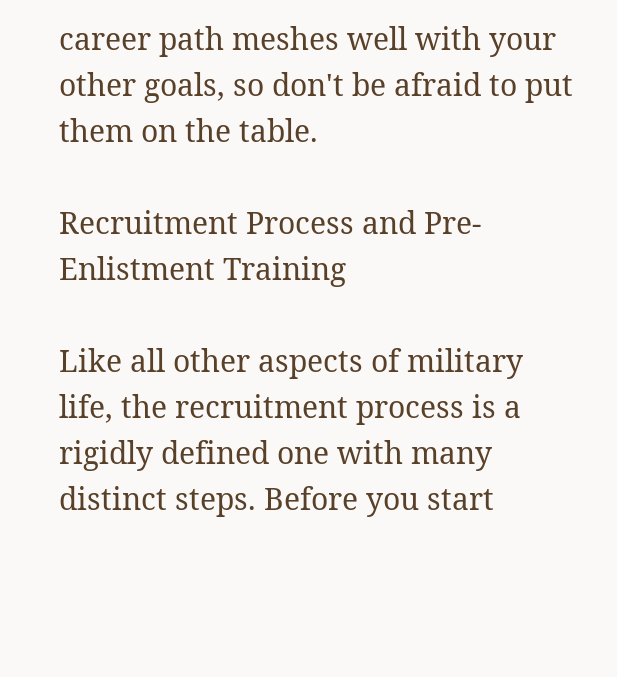career path meshes well with your other goals, so don't be afraid to put them on the table.

Recruitment Process and Pre-Enlistment Training

Like all other aspects of military life, the recruitment process is a rigidly defined one with many distinct steps. Before you start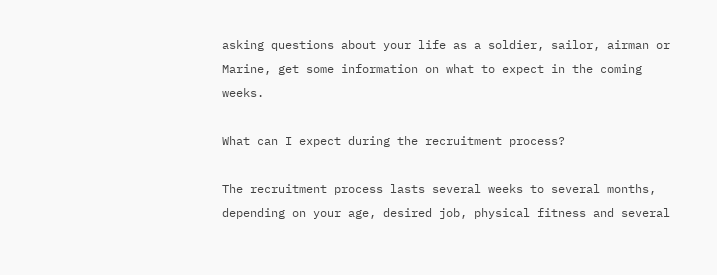asking questions about your life as a soldier, sailor, airman or Marine, get some information on what to expect in the coming weeks.

What can I expect during the recruitment process?

The recruitment process lasts several weeks to several months, depending on your age, desired job, physical fitness and several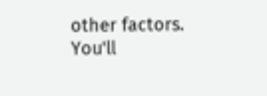other factors. You'll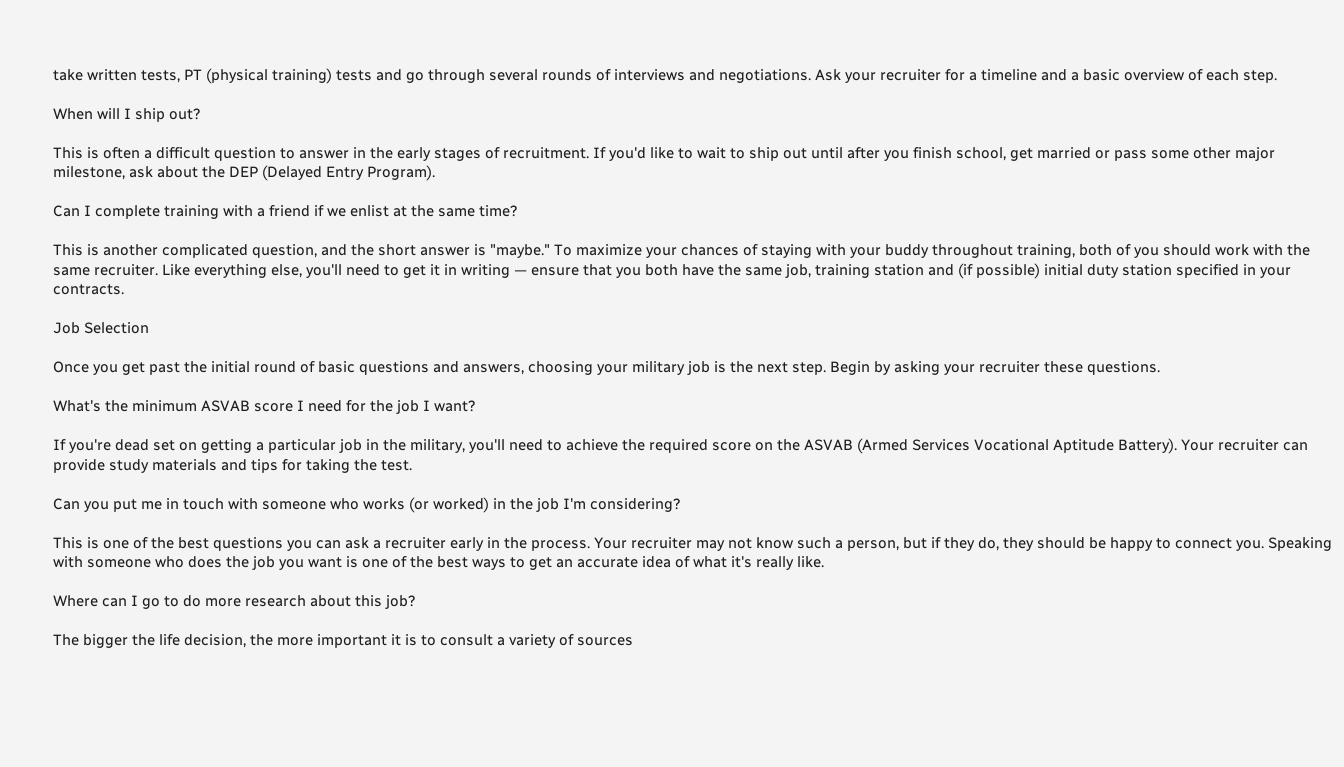take written tests, PT (physical training) tests and go through several rounds of interviews and negotiations. Ask your recruiter for a timeline and a basic overview of each step.

When will I ship out?

This is often a difficult question to answer in the early stages of recruitment. If you'd like to wait to ship out until after you finish school, get married or pass some other major milestone, ask about the DEP (Delayed Entry Program).

Can I complete training with a friend if we enlist at the same time?

This is another complicated question, and the short answer is "maybe." To maximize your chances of staying with your buddy throughout training, both of you should work with the same recruiter. Like everything else, you'll need to get it in writing — ensure that you both have the same job, training station and (if possible) initial duty station specified in your contracts.

Job Selection

Once you get past the initial round of basic questions and answers, choosing your military job is the next step. Begin by asking your recruiter these questions.

What's the minimum ASVAB score I need for the job I want?

If you're dead set on getting a particular job in the military, you'll need to achieve the required score on the ASVAB (Armed Services Vocational Aptitude Battery). Your recruiter can provide study materials and tips for taking the test.

Can you put me in touch with someone who works (or worked) in the job I'm considering?

This is one of the best questions you can ask a recruiter early in the process. Your recruiter may not know such a person, but if they do, they should be happy to connect you. Speaking with someone who does the job you want is one of the best ways to get an accurate idea of what it's really like.

Where can I go to do more research about this job?

The bigger the life decision, the more important it is to consult a variety of sources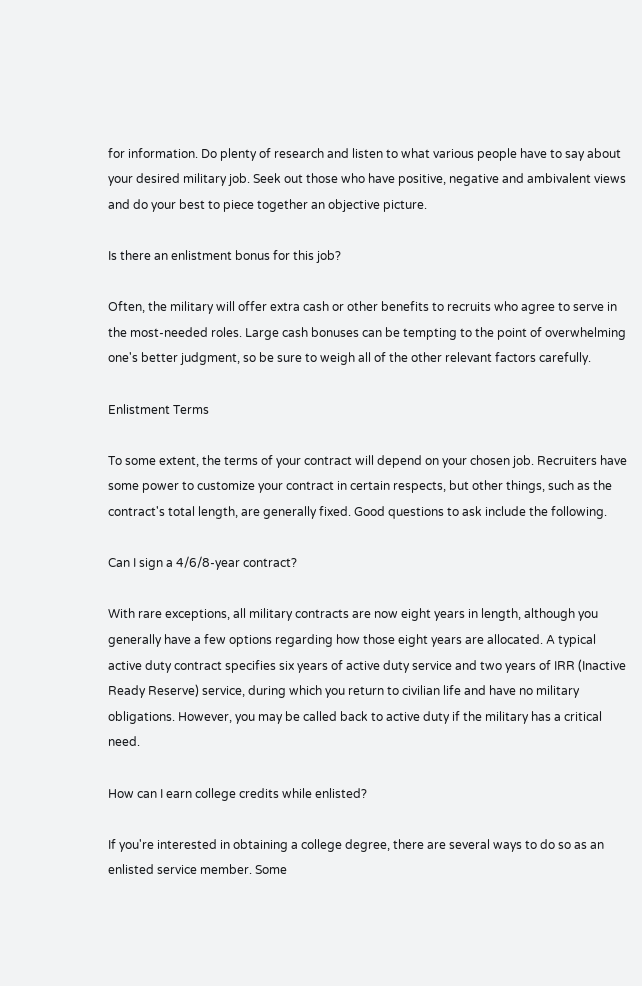for information. Do plenty of research and listen to what various people have to say about your desired military job. Seek out those who have positive, negative and ambivalent views and do your best to piece together an objective picture.

Is there an enlistment bonus for this job?

Often, the military will offer extra cash or other benefits to recruits who agree to serve in the most-needed roles. Large cash bonuses can be tempting to the point of overwhelming one's better judgment, so be sure to weigh all of the other relevant factors carefully.

Enlistment Terms

To some extent, the terms of your contract will depend on your chosen job. Recruiters have some power to customize your contract in certain respects, but other things, such as the contract's total length, are generally fixed. Good questions to ask include the following.

Can I sign a 4/6/8-year contract?

With rare exceptions, all military contracts are now eight years in length, although you generally have a few options regarding how those eight years are allocated. A typical active duty contract specifies six years of active duty service and two years of IRR (Inactive Ready Reserve) service, during which you return to civilian life and have no military obligations. However, you may be called back to active duty if the military has a critical need.

How can I earn college credits while enlisted?

If you're interested in obtaining a college degree, there are several ways to do so as an enlisted service member. Some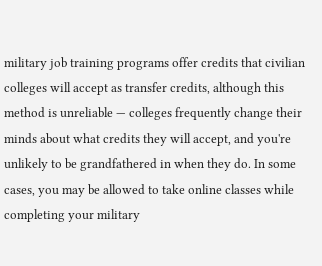military job training programs offer credits that civilian colleges will accept as transfer credits, although this method is unreliable — colleges frequently change their minds about what credits they will accept, and you're unlikely to be grandfathered in when they do. In some cases, you may be allowed to take online classes while completing your military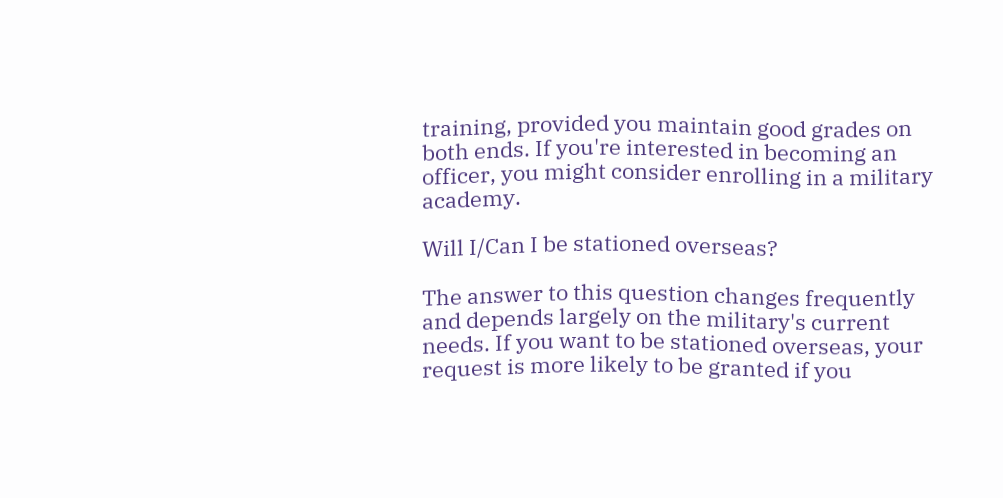training, provided you maintain good grades on both ends. If you're interested in becoming an officer, you might consider enrolling in a military academy.

Will I/Can I be stationed overseas?

The answer to this question changes frequently and depends largely on the military's current needs. If you want to be stationed overseas, your request is more likely to be granted if you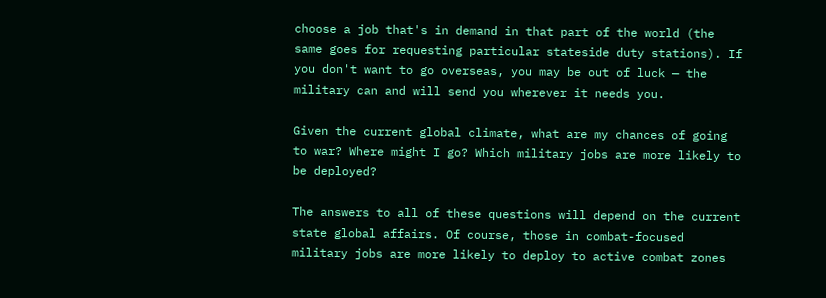choose a job that's in demand in that part of the world (the same goes for requesting particular stateside duty stations). If you don't want to go overseas, you may be out of luck — the military can and will send you wherever it needs you.

Given the current global climate, what are my chances of going to war? Where might I go? Which military jobs are more likely to be deployed?

The answers to all of these questions will depend on the current state global affairs. Of course, those in combat-focused military jobs are more likely to deploy to active combat zones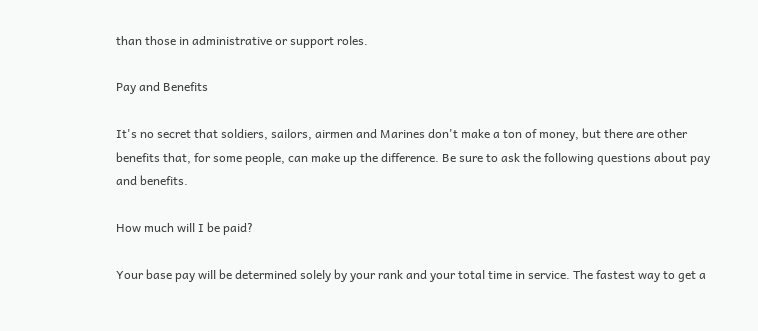than those in administrative or support roles.

Pay and Benefits

It's no secret that soldiers, sailors, airmen and Marines don't make a ton of money, but there are other benefits that, for some people, can make up the difference. Be sure to ask the following questions about pay and benefits.

How much will I be paid?

Your base pay will be determined solely by your rank and your total time in service. The fastest way to get a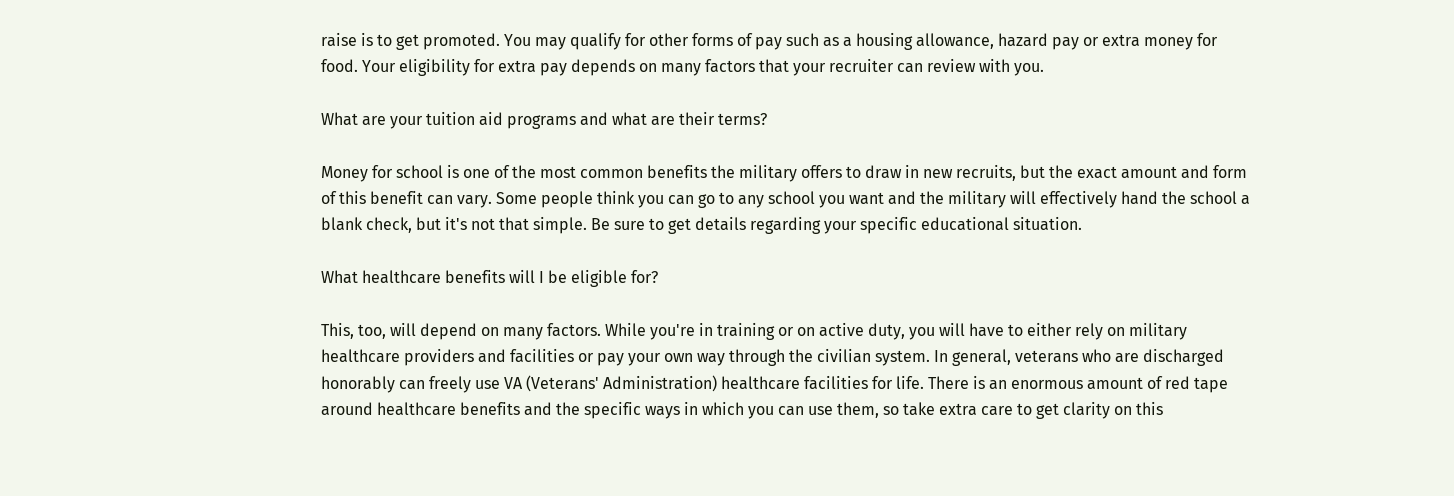raise is to get promoted. You may qualify for other forms of pay such as a housing allowance, hazard pay or extra money for food. Your eligibility for extra pay depends on many factors that your recruiter can review with you.

What are your tuition aid programs and what are their terms?

Money for school is one of the most common benefits the military offers to draw in new recruits, but the exact amount and form of this benefit can vary. Some people think you can go to any school you want and the military will effectively hand the school a blank check, but it's not that simple. Be sure to get details regarding your specific educational situation.

What healthcare benefits will I be eligible for?

This, too, will depend on many factors. While you're in training or on active duty, you will have to either rely on military healthcare providers and facilities or pay your own way through the civilian system. In general, veterans who are discharged honorably can freely use VA (Veterans' Administration) healthcare facilities for life. There is an enormous amount of red tape around healthcare benefits and the specific ways in which you can use them, so take extra care to get clarity on this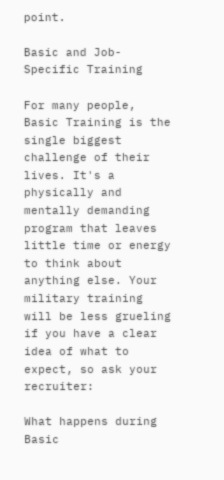point.

Basic and Job-Specific Training

For many people, Basic Training is the single biggest challenge of their lives. It's a physically and mentally demanding program that leaves little time or energy to think about anything else. Your military training will be less grueling if you have a clear idea of what to expect, so ask your recruiter:

What happens during Basic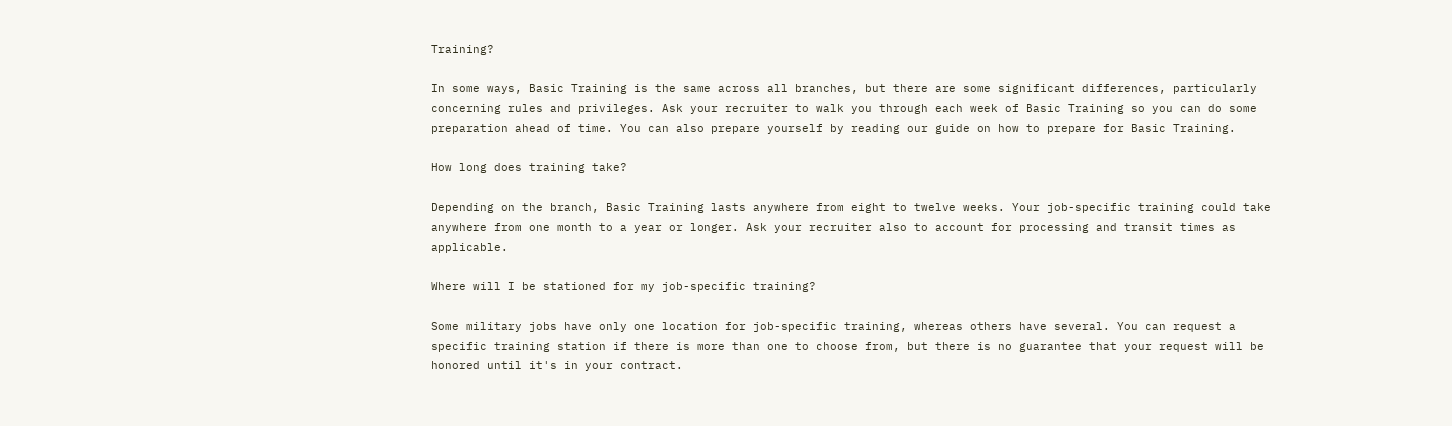Training?

In some ways, Basic Training is the same across all branches, but there are some significant differences, particularly concerning rules and privileges. Ask your recruiter to walk you through each week of Basic Training so you can do some preparation ahead of time. You can also prepare yourself by reading our guide on how to prepare for Basic Training.

How long does training take?

Depending on the branch, Basic Training lasts anywhere from eight to twelve weeks. Your job-specific training could take anywhere from one month to a year or longer. Ask your recruiter also to account for processing and transit times as applicable.

Where will I be stationed for my job-specific training?

Some military jobs have only one location for job-specific training, whereas others have several. You can request a specific training station if there is more than one to choose from, but there is no guarantee that your request will be honored until it's in your contract.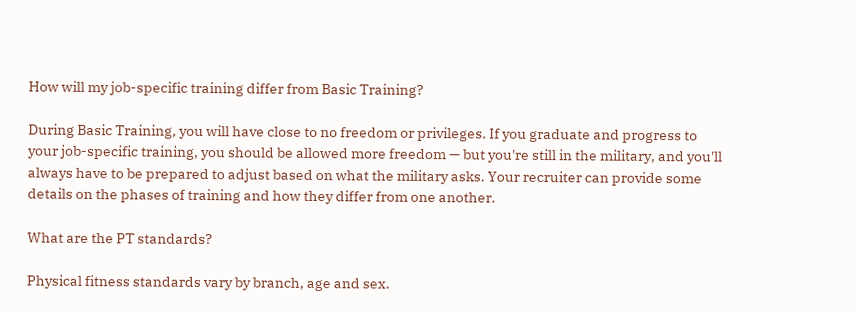How will my job-specific training differ from Basic Training?

During Basic Training, you will have close to no freedom or privileges. If you graduate and progress to your job-specific training, you should be allowed more freedom — but you're still in the military, and you'll always have to be prepared to adjust based on what the military asks. Your recruiter can provide some details on the phases of training and how they differ from one another.

What are the PT standards?

Physical fitness standards vary by branch, age and sex.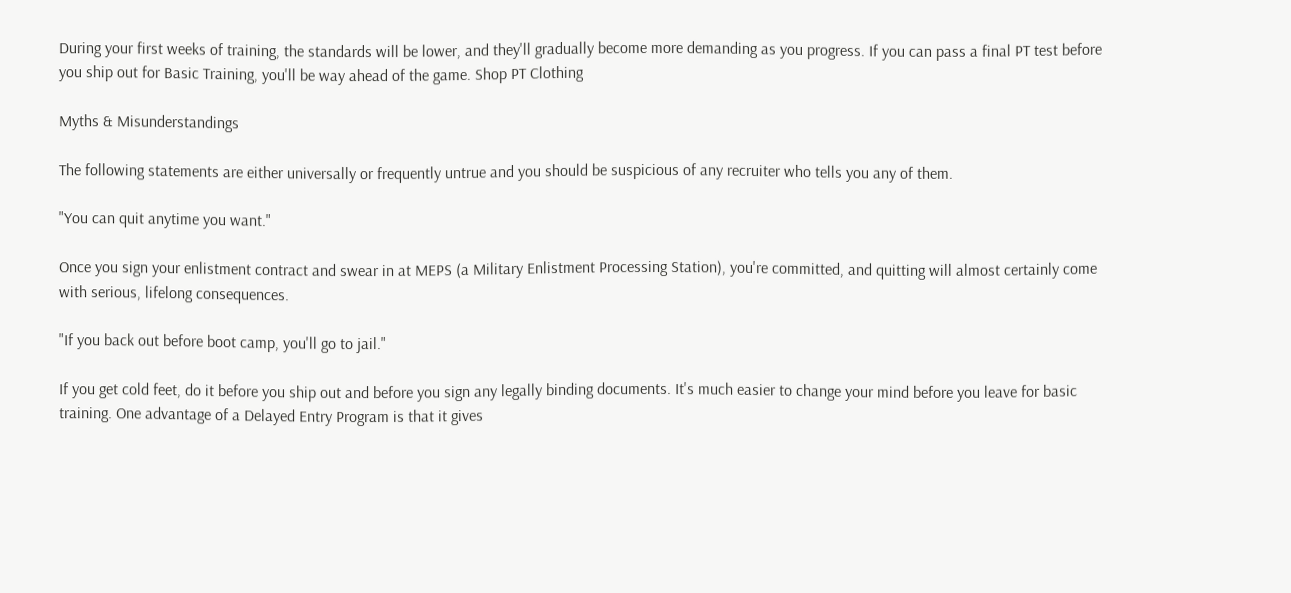During your first weeks of training, the standards will be lower, and they'll gradually become more demanding as you progress. If you can pass a final PT test before you ship out for Basic Training, you'll be way ahead of the game. Shop PT Clothing

Myths & Misunderstandings

The following statements are either universally or frequently untrue and you should be suspicious of any recruiter who tells you any of them.

"You can quit anytime you want."

Once you sign your enlistment contract and swear in at MEPS (a Military Enlistment Processing Station), you're committed, and quitting will almost certainly come with serious, lifelong consequences.

"If you back out before boot camp, you'll go to jail."

If you get cold feet, do it before you ship out and before you sign any legally binding documents. It's much easier to change your mind before you leave for basic training. One advantage of a Delayed Entry Program is that it gives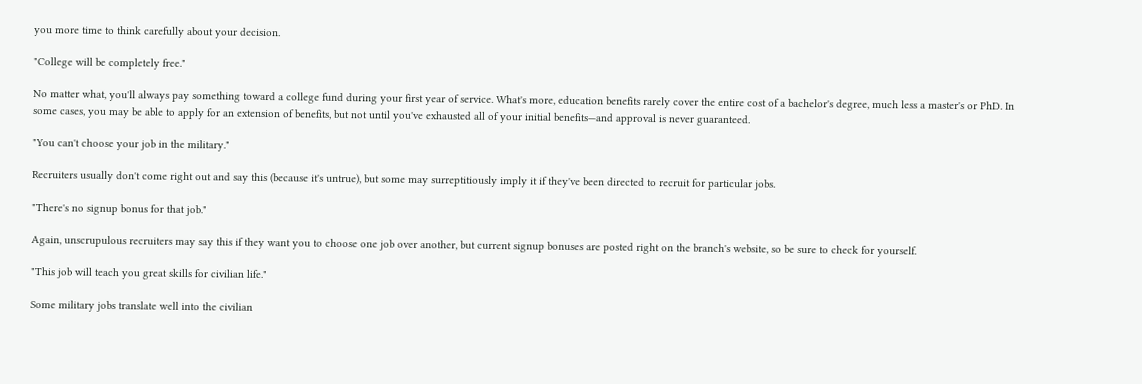you more time to think carefully about your decision.

"College will be completely free."

No matter what, you'll always pay something toward a college fund during your first year of service. What's more, education benefits rarely cover the entire cost of a bachelor's degree, much less a master's or PhD. In some cases, you may be able to apply for an extension of benefits, but not until you've exhausted all of your initial benefits—and approval is never guaranteed.

"You can't choose your job in the military."

Recruiters usually don't come right out and say this (because it's untrue), but some may surreptitiously imply it if they've been directed to recruit for particular jobs.

"There's no signup bonus for that job."

Again, unscrupulous recruiters may say this if they want you to choose one job over another, but current signup bonuses are posted right on the branch's website, so be sure to check for yourself.

"This job will teach you great skills for civilian life."

Some military jobs translate well into the civilian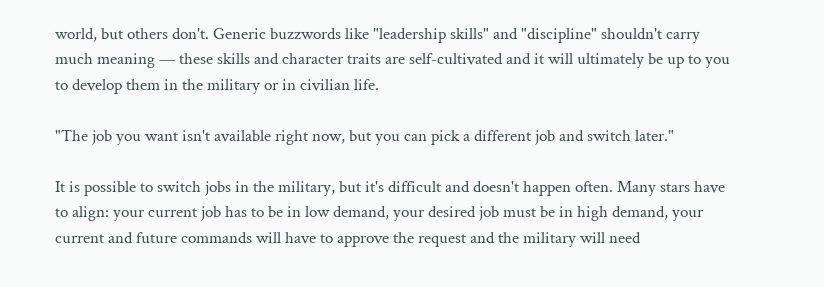world, but others don't. Generic buzzwords like "leadership skills" and "discipline" shouldn't carry much meaning — these skills and character traits are self-cultivated and it will ultimately be up to you to develop them in the military or in civilian life.

"The job you want isn't available right now, but you can pick a different job and switch later."

It is possible to switch jobs in the military, but it's difficult and doesn't happen often. Many stars have to align: your current job has to be in low demand, your desired job must be in high demand, your current and future commands will have to approve the request and the military will need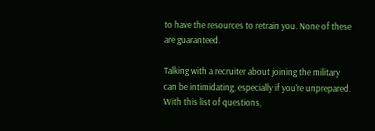to have the resources to retrain you. None of these are guaranteed.

Talking with a recruiter about joining the military can be intimidating, especially if you're unprepared. With this list of questions,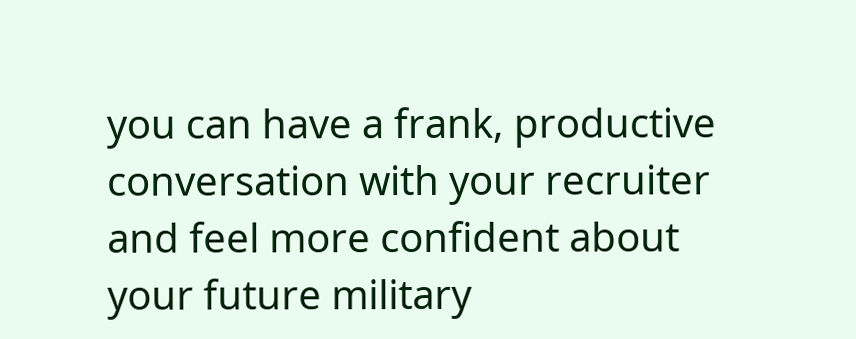you can have a frank, productive conversation with your recruiter and feel more confident about your future military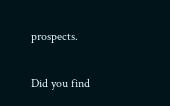prospects.

Did you find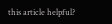this article helpful?